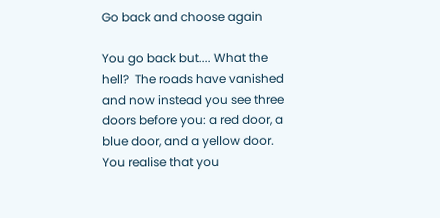Go back and choose again

You go back but.... What the hell?  The roads have vanished and now instead you see three doors before you: a red door, a blue door, and a yellow door.  You realise that you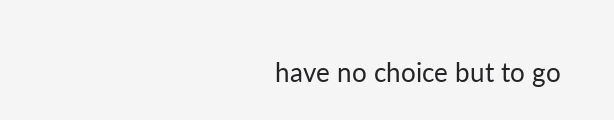have no choice but to go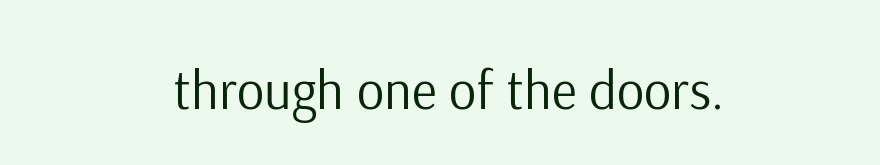through one of the doors.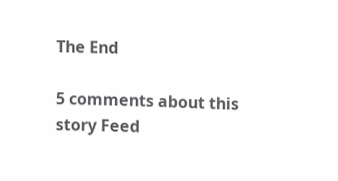The End

5 comments about this story Feed